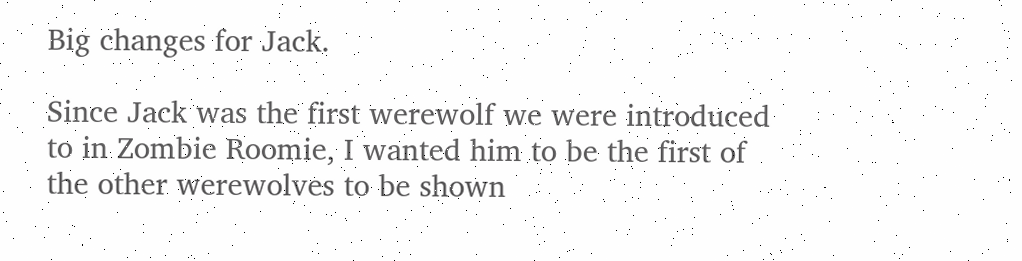Big changes for Jack.

Since Jack was the first werewolf we were introduced to in Zombie Roomie, I wanted him to be the first of the other werewolves to be shown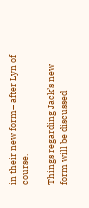in their new form– after Lyn of course.

Things regarding Jack’s new form will be discussed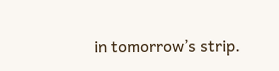in tomorrow’s strip.